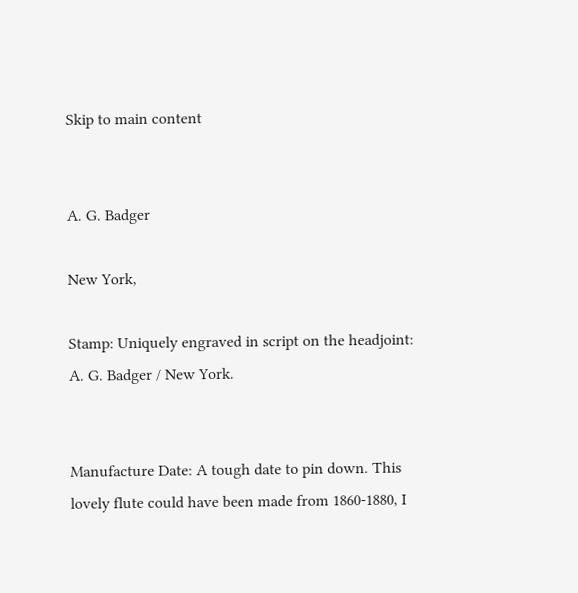Skip to main content


A. G. Badger

New York,

Stamp: Uniquely engraved in script on the headjoint: A. G. Badger / New York.


Manufacture Date: A tough date to pin down. This lovely flute could have been made from 1860-1880, I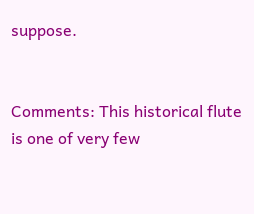suppose.


Comments: This historical flute is one of very few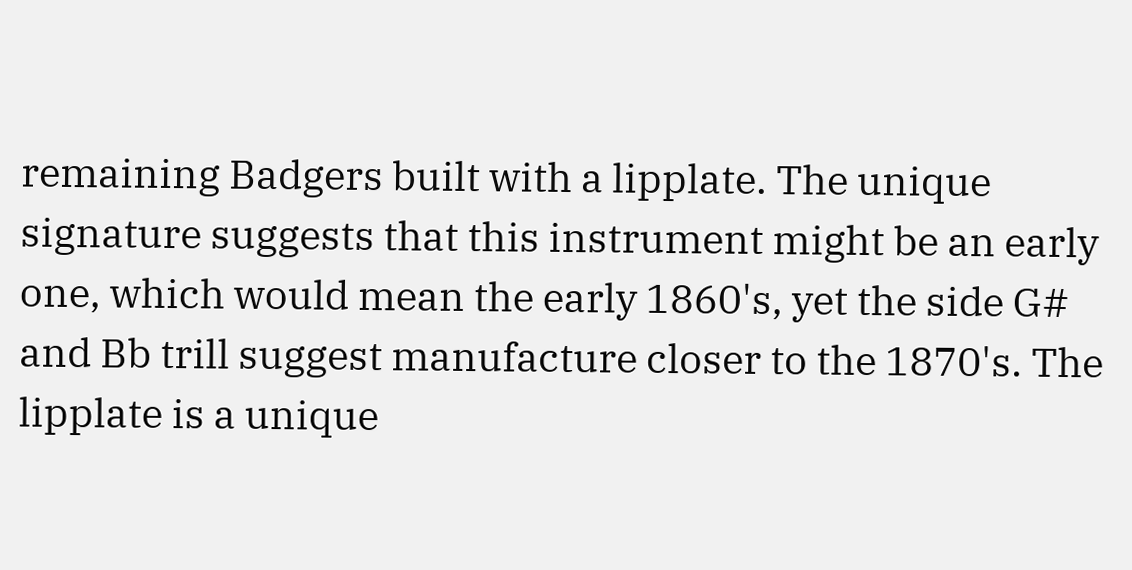remaining Badgers built with a lipplate. The unique signature suggests that this instrument might be an early one, which would mean the early 1860's, yet the side G# and Bb trill suggest manufacture closer to the 1870's. The lipplate is a unique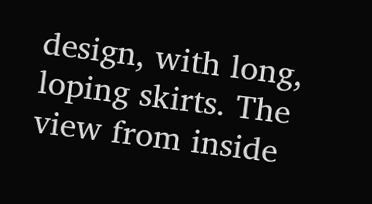design, with long, loping skirts. The view from inside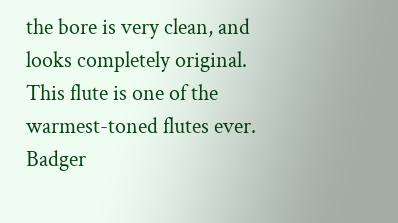the bore is very clean, and looks completely original. This flute is one of the warmest-toned flutes ever. Badger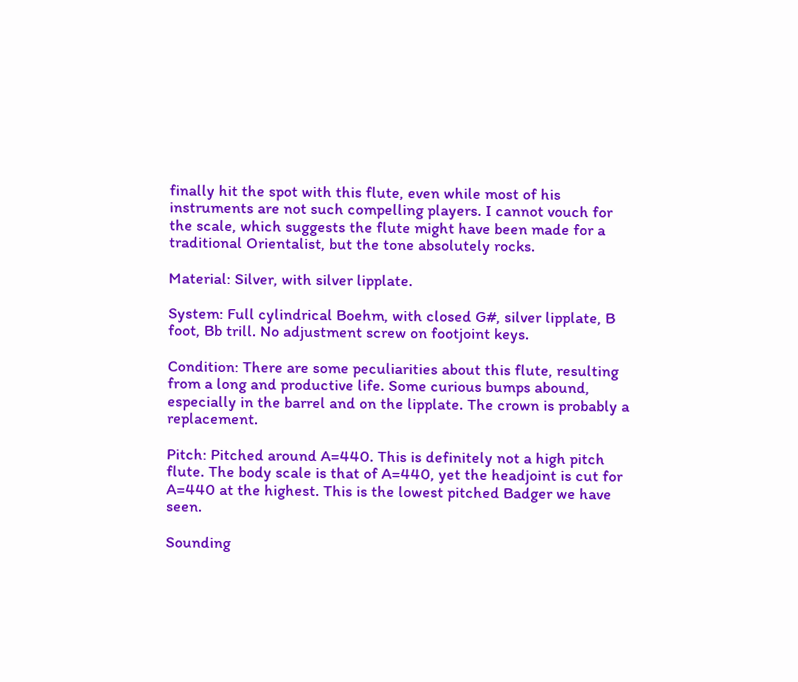finally hit the spot with this flute, even while most of his instruments are not such compelling players. I cannot vouch for the scale, which suggests the flute might have been made for a traditional Orientalist, but the tone absolutely rocks.

Material: Silver, with silver lipplate.

System: Full cylindrical Boehm, with closed G#, silver lipplate, B foot, Bb trill. No adjustment screw on footjoint keys.

Condition: There are some peculiarities about this flute, resulting from a long and productive life. Some curious bumps abound, especially in the barrel and on the lipplate. The crown is probably a replacement.

Pitch: Pitched around A=440. This is definitely not a high pitch flute. The body scale is that of A=440, yet the headjoint is cut for A=440 at the highest. This is the lowest pitched Badger we have seen.

Sounding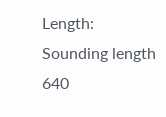Length: Sounding length 640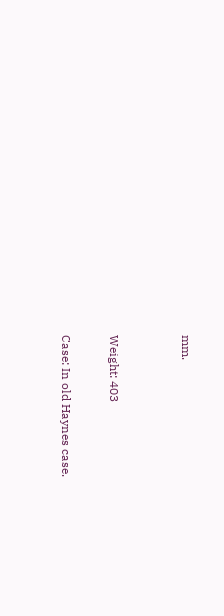mm.


Weight: 403

Case: In old Haynes case.